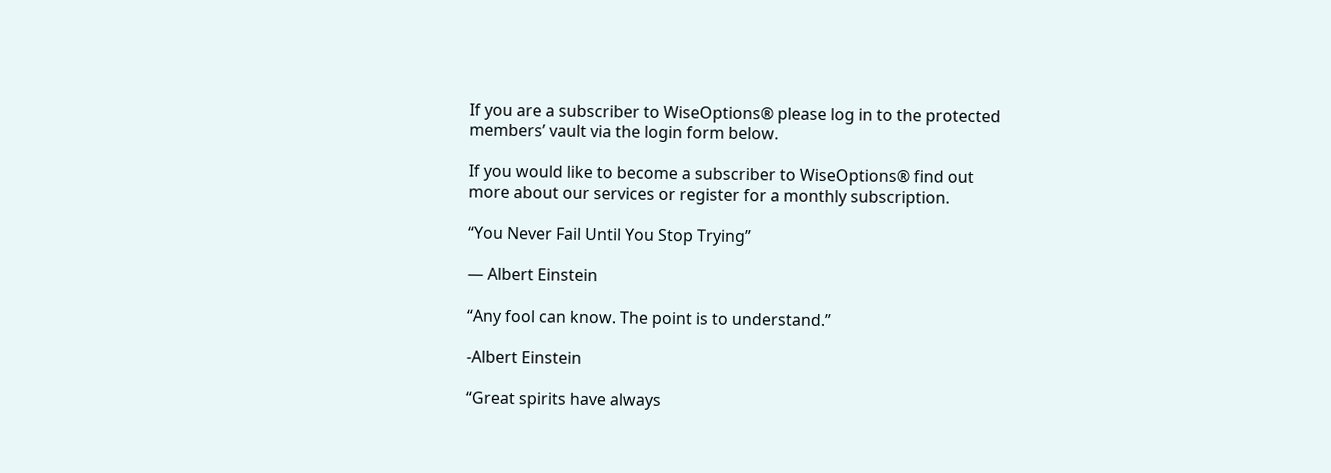If you are a subscriber to WiseOptions® please log in to the protected members’ vault via the login form below.

If you would like to become a subscriber to WiseOptions® find out more about our services or register for a monthly subscription.

“You Never Fail Until You Stop Trying”

― Albert Einstein

“Any fool can know. The point is to understand.”

-Albert Einstein

“Great spirits have always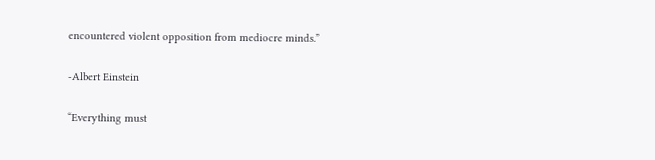encountered violent opposition from mediocre minds.”

-Albert Einstein

“Everything must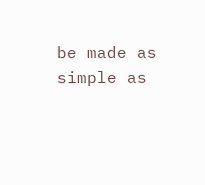be made as simple as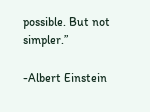possible. But not simpler.”

-Albert Einstein